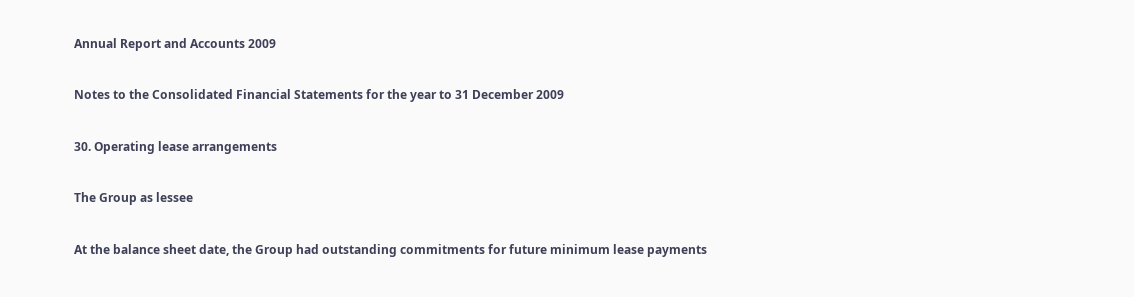Annual Report and Accounts 2009

Notes to the Consolidated Financial Statements for the year to 31 December 2009

30. Operating lease arrangements

The Group as lessee

At the balance sheet date, the Group had outstanding commitments for future minimum lease payments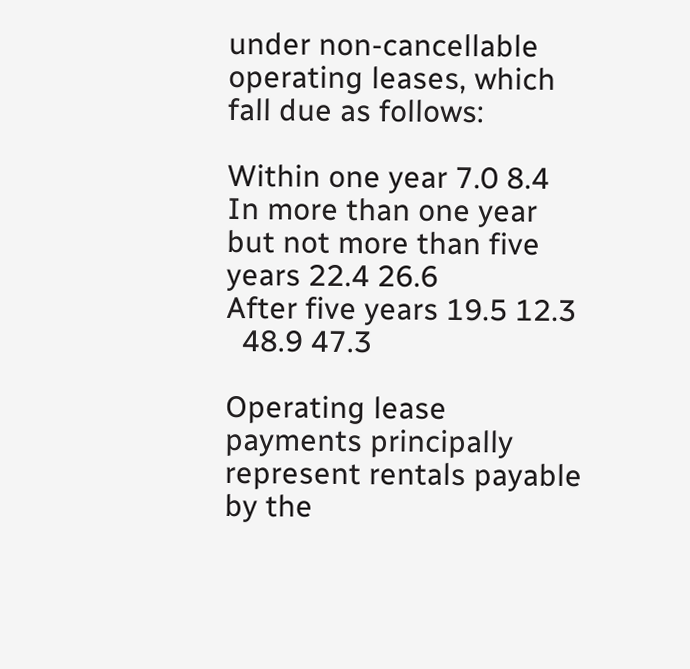under non-cancellable operating leases, which fall due as follows:

Within one year 7.0 8.4
In more than one year but not more than five years 22.4 26.6
After five years 19.5 12.3
  48.9 47.3

Operating lease payments principally represent rentals payable by the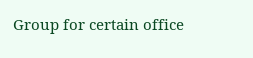Group for certain office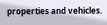properties and vehicles.